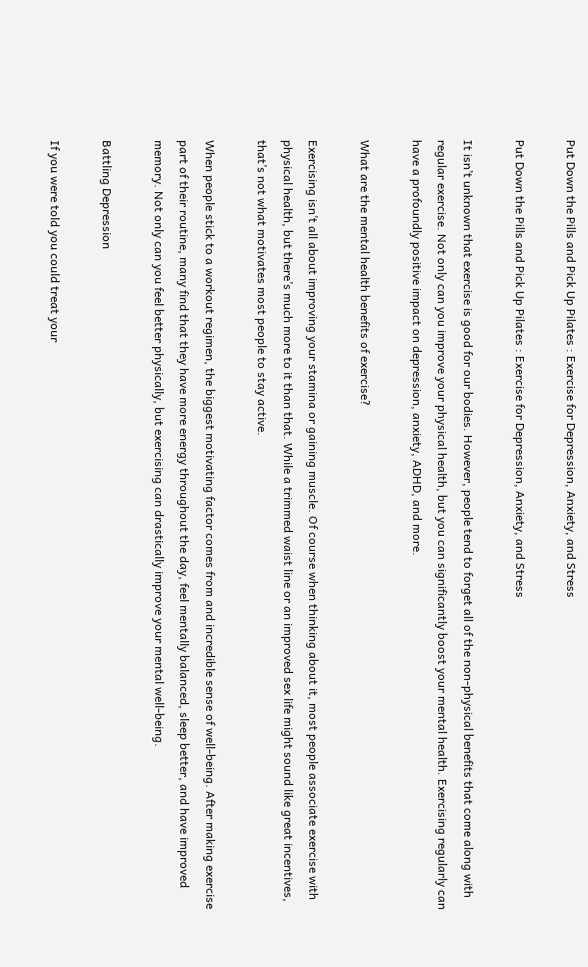Put Down the Pills and Pick Up Pilates : Exercise for Depression, Anxiety, and Stress

Put Down the Pills and Pick Up Pilates : Exercise for Depression, Anxiety, and Stress

It isn’t unknown that exercise is good for our bodies. However, people tend to forget all of the non-physical benefits that come along with regular exercise. Not only can you improve your physical health, but you can significantly boost your mental health. Exercising regularly can have a profoundly positive impact on depression, anxiety, ADHD, and more.

What are the mental health benefits of exercise?

Exercising isn’t all about improving your stamina or gaining muscle. Of course when thinking about it, most people associate exercise with physical health, but there’s much more to it than that. While a trimmed waist line or an improved sex life might sound like great incentives, that’s not what motivates most people to stay active.

When people stick to a workout regimen, the biggest motivating factor comes from and incredible sense of well-being. After making exercise part of their routine, many find that they have more energy throughout the day, feel mentally balanced, sleep better, and have improved memory. Not only can you feel better physically, but exercising can drastically improve your mental well-being.

Battling Depression

If you were told you could treat your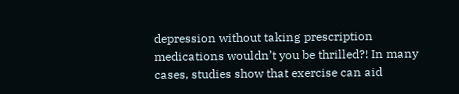depression without taking prescription medications wouldn’t you be thrilled?! In many cases, studies show that exercise can aid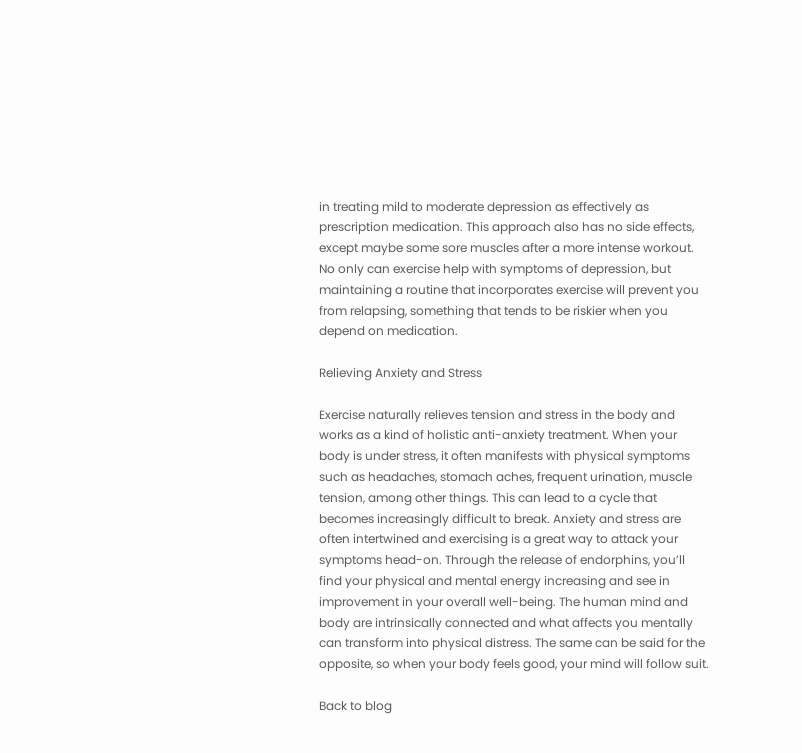in treating mild to moderate depression as effectively as prescription medication. This approach also has no side effects, except maybe some sore muscles after a more intense workout. No only can exercise help with symptoms of depression, but maintaining a routine that incorporates exercise will prevent you from relapsing, something that tends to be riskier when you depend on medication.

Relieving Anxiety and Stress

Exercise naturally relieves tension and stress in the body and works as a kind of holistic anti-anxiety treatment. When your body is under stress, it often manifests with physical symptoms such as headaches, stomach aches, frequent urination, muscle tension, among other things. This can lead to a cycle that becomes increasingly difficult to break. Anxiety and stress are often intertwined and exercising is a great way to attack your symptoms head-on. Through the release of endorphins, you’ll find your physical and mental energy increasing and see in improvement in your overall well-being. The human mind and body are intrinsically connected and what affects you mentally can transform into physical distress. The same can be said for the opposite, so when your body feels good, your mind will follow suit.

Back to blog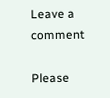Leave a comment

Please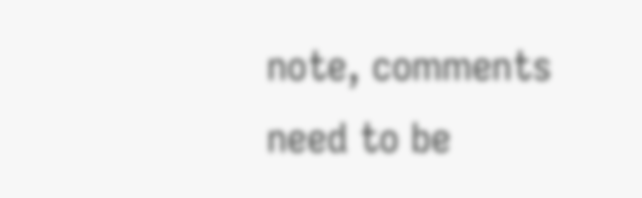note, comments need to be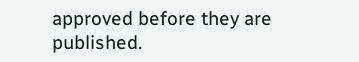approved before they are published.